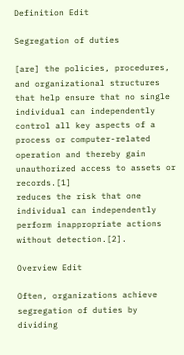Definition Edit

Segregation of duties

[are] the policies, procedures, and organizational structures that help ensure that no single individual can independently control all key aspects of a process or computer-related operation and thereby gain unauthorized access to assets or records.[1]
reduces the risk that one individual can independently perform inappropriate actions without detection.[2].

Overview Edit

Often, organizations achieve segregation of duties by dividing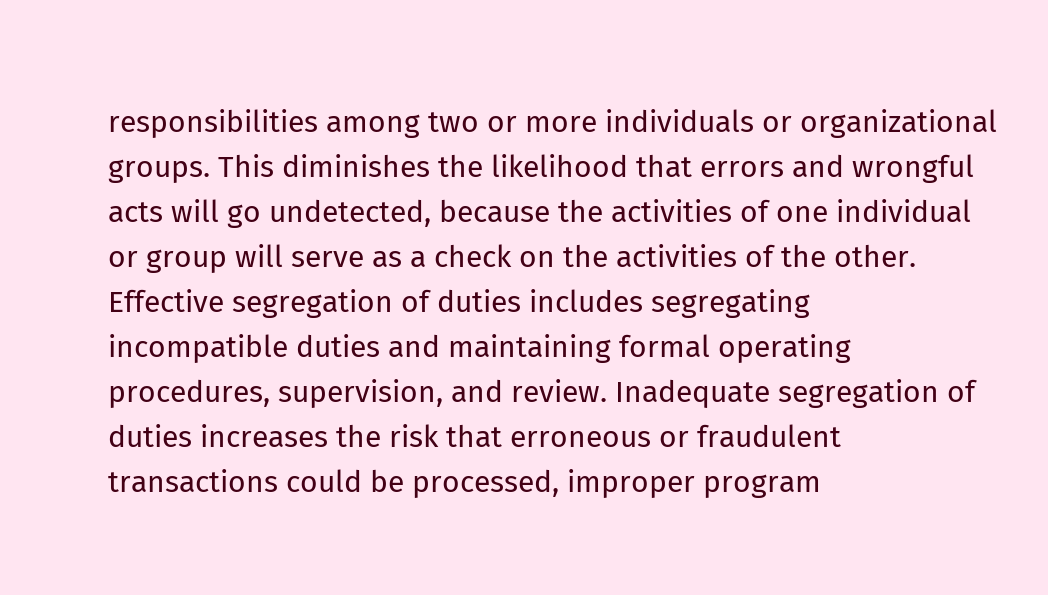responsibilities among two or more individuals or organizational groups. This diminishes the likelihood that errors and wrongful acts will go undetected, because the activities of one individual or group will serve as a check on the activities of the other. Effective segregation of duties includes segregating incompatible duties and maintaining formal operating procedures, supervision, and review. Inadequate segregation of duties increases the risk that erroneous or fraudulent transactions could be processed, improper program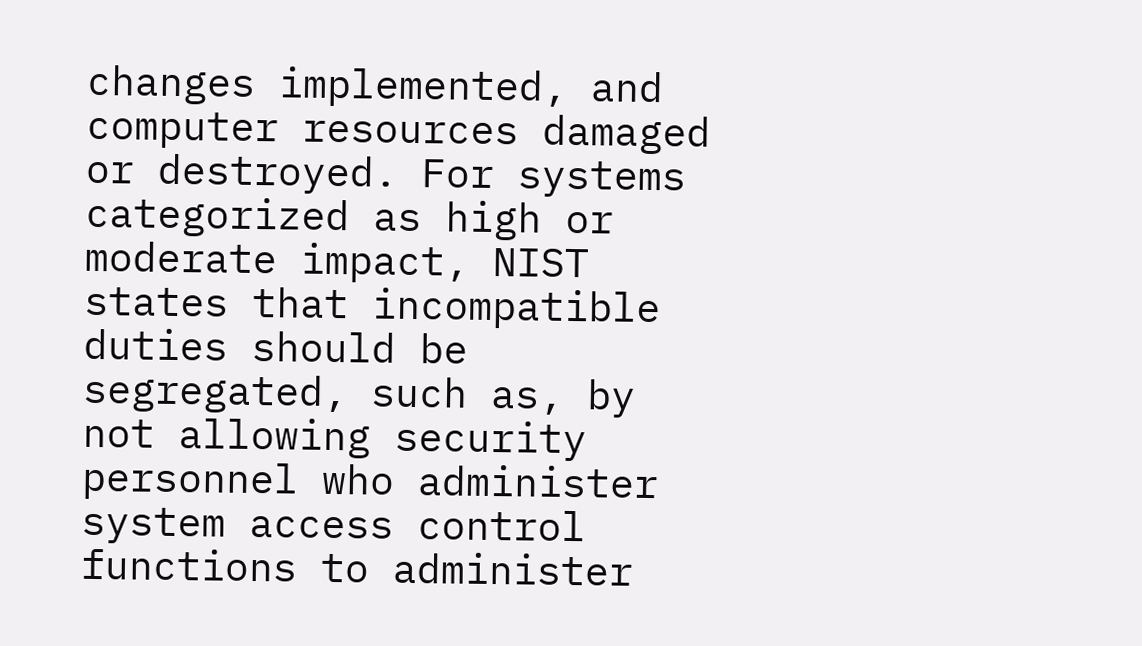changes implemented, and computer resources damaged or destroyed. For systems categorized as high or moderate impact, NIST states that incompatible duties should be segregated, such as, by not allowing security personnel who administer system access control functions to administer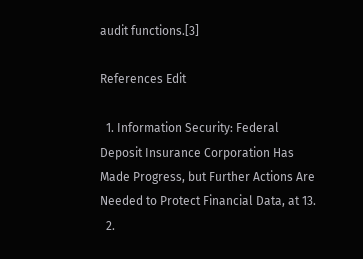audit functions.[3]

References Edit

  1. Information Security: Federal Deposit Insurance Corporation Has Made Progress, but Further Actions Are Needed to Protect Financial Data, at 13.
  2.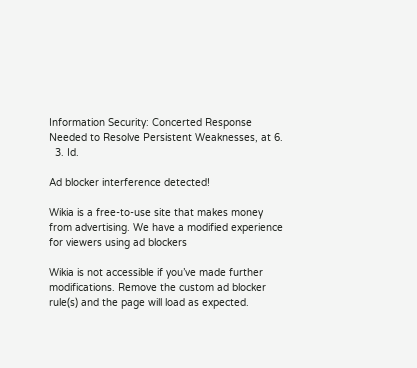Information Security: Concerted Response Needed to Resolve Persistent Weaknesses, at 6.
  3. Id.

Ad blocker interference detected!

Wikia is a free-to-use site that makes money from advertising. We have a modified experience for viewers using ad blockers

Wikia is not accessible if you’ve made further modifications. Remove the custom ad blocker rule(s) and the page will load as expected.